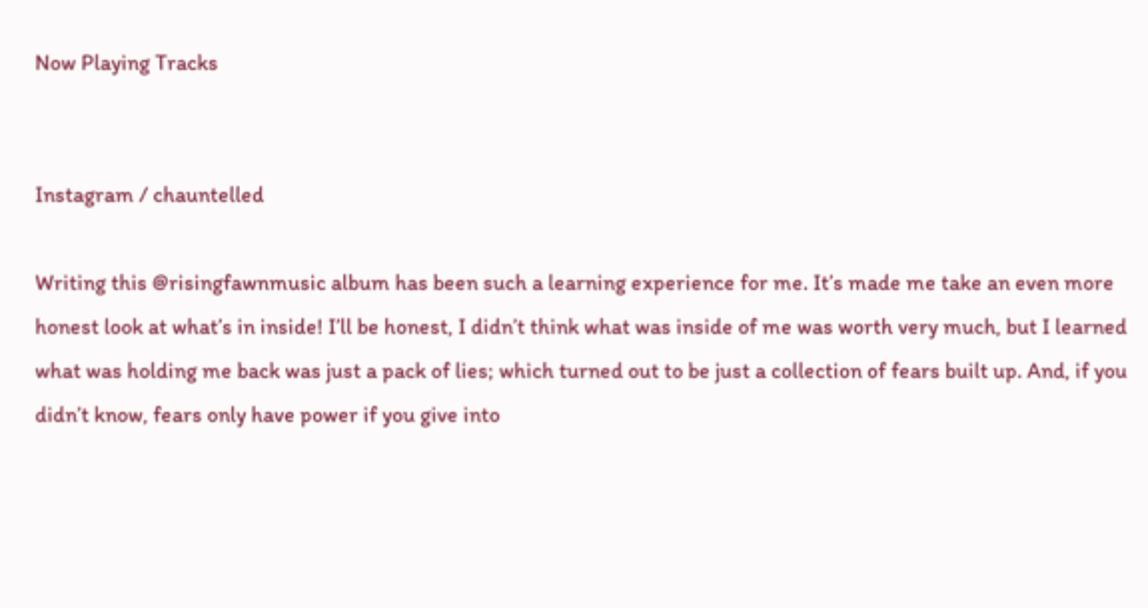Now Playing Tracks


Instagram / chauntelled

Writing this @risingfawnmusic album has been such a learning experience for me. It’s made me take an even more honest look at what’s in inside! I’ll be honest, I didn’t think what was inside of me was worth very much, but I learned what was holding me back was just a pack of lies; which turned out to be just a collection of fears built up. And, if you didn’t know, fears only have power if you give into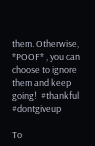them. Otherwise, *POOF* , you can choose to ignore them and keep going!  #thankful #dontgiveup

To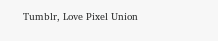Tumblr, Love Pixel Union